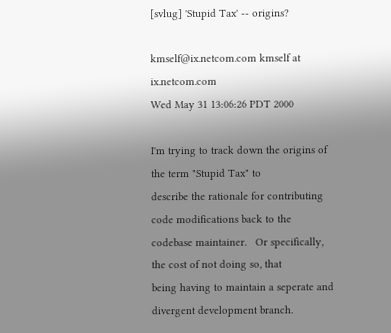[svlug] 'Stupid Tax' -- origins?

kmself@ix.netcom.com kmself at ix.netcom.com
Wed May 31 13:06:26 PDT 2000

I'm trying to track down the origins of the term "Stupid Tax" to
describe the rationale for contributing code modifications back to the
codebase maintainer.   Or specifically, the cost of not doing so, that
being having to maintain a seperate and divergent development branch.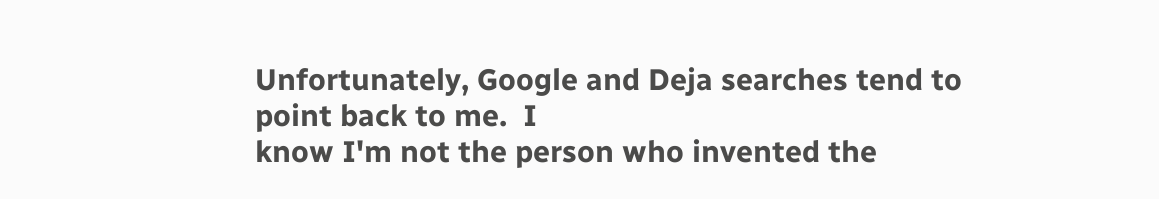Unfortunately, Google and Deja searches tend to point back to me.  I
know I'm not the person who invented the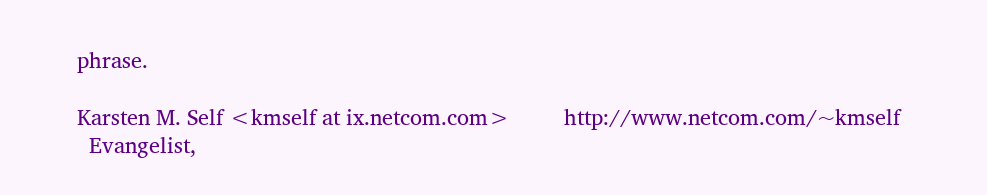phrase.

Karsten M. Self <kmself at ix.netcom.com>         http://www.netcom.com/~kmself
  Evangelist,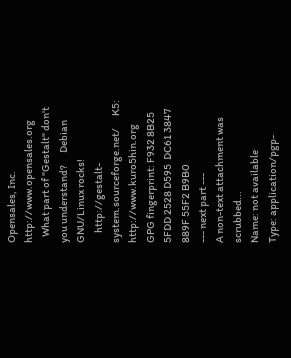Opensales, Inc.                       http://www.opensales.org
   What part of "Gestalt" don't you understand?      Debian GNU/Linux rocks!
     http://gestalt-system.sourceforge.net/      K5: http://www.kuro5hin.org
GPG fingerprint: F932 8B25 5FDD 2528 D595  DC61 3847 889F 55F2 B9B0
--- next part ---
A non-text attachment was scrubbed...
Name: not available
Type: application/pgp-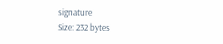signature
Size: 232 bytes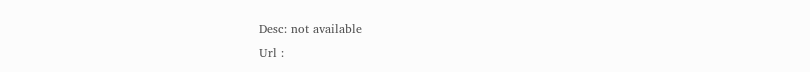Desc: not available
Url :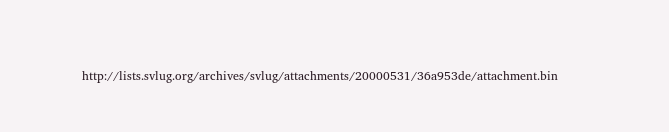http://lists.svlug.org/archives/svlug/attachments/20000531/36a953de/attachment.bin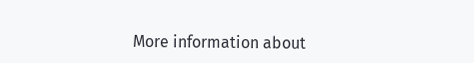More information about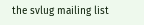the svlug mailing list